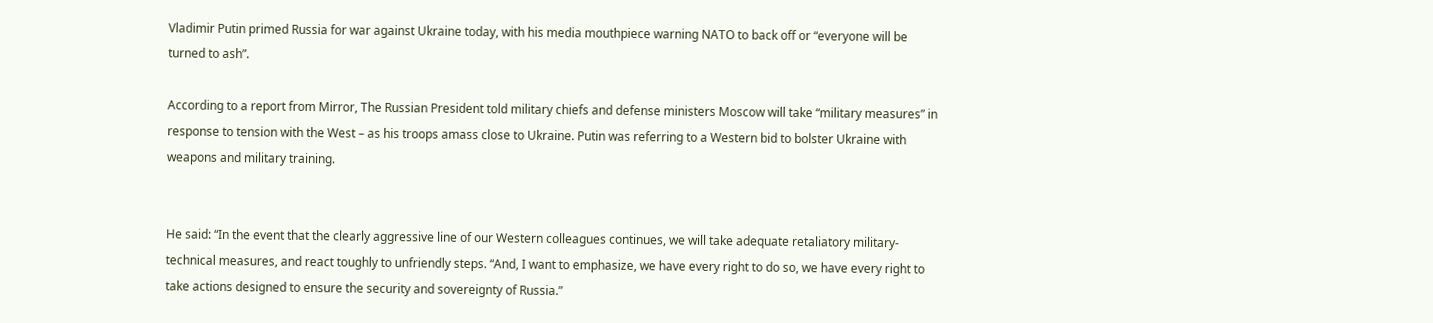Vladimir Putin primed Russia for war against Ukraine today, with his media mouthpiece warning NATO to back off or “everyone will be turned to ash”.

According to a report from Mirror, The Russian President told military chiefs and defense ministers Moscow will take “military measures” in response to tension with the West – as his troops amass close to Ukraine. Putin was referring to a Western bid to bolster Ukraine with weapons and military training.


He said: “In the event that the clearly aggressive line of our Western colleagues continues, we will take adequate retaliatory military-technical measures, and react toughly to unfriendly steps. “And, I want to emphasize, we have every right to do so, we have every right to take actions designed to ensure the security and sovereignty of Russia.”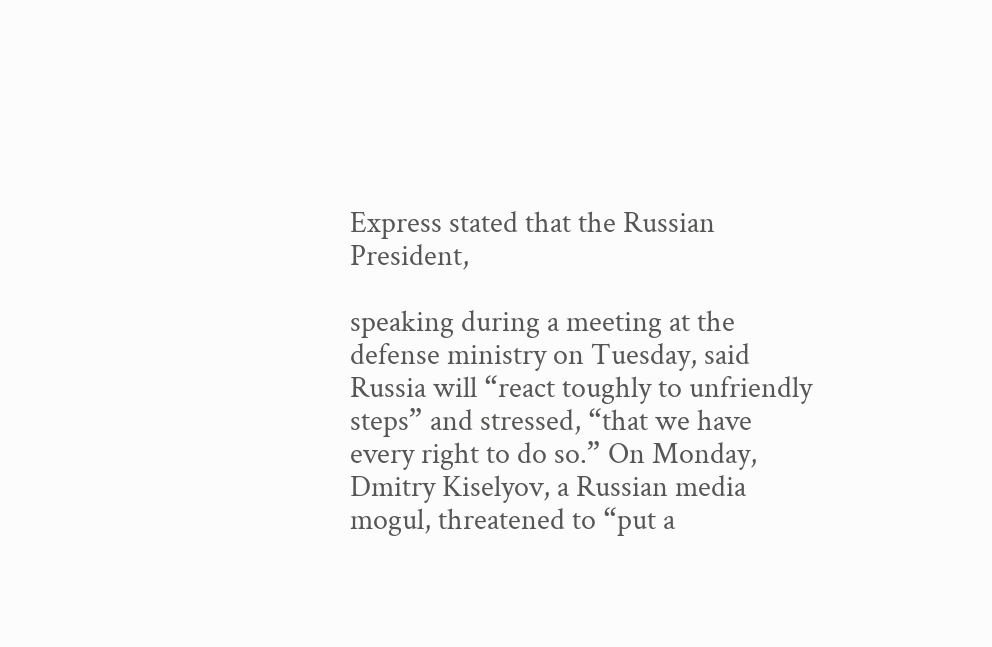Express stated that the Russian President,

speaking during a meeting at the defense ministry on Tuesday, said Russia will “react toughly to unfriendly steps” and stressed, “that we have every right to do so.” On Monday, Dmitry Kiselyov, a Russian media mogul, threatened to “put a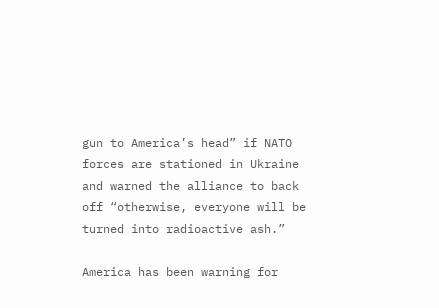gun to America’s head” if NATO forces are stationed in Ukraine and warned the alliance to back off “otherwise, everyone will be turned into radioactive ash.”

America has been warning for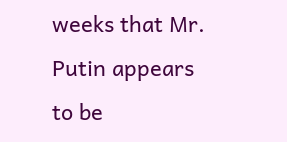weeks that Mr. Putin appears to be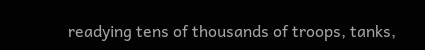readying tens of thousands of troops, tanks,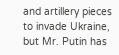and artillery pieces to invade Ukraine, but Mr. Putin has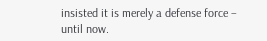insisted it is merely a defense force – until now.